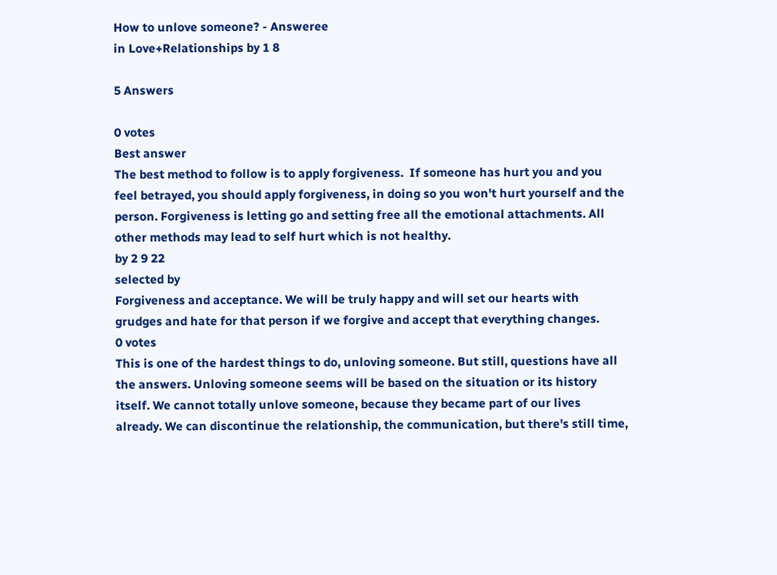How to unlove someone? - Answeree
in Love+Relationships by 1 8

5 Answers

0 votes
Best answer
The best method to follow is to apply forgiveness.  If someone has hurt you and you feel betrayed, you should apply forgiveness, in doing so you won't hurt yourself and the person. Forgiveness is letting go and setting free all the emotional attachments. All other methods may lead to self hurt which is not healthy.
by 2 9 22
selected by
Forgiveness and acceptance. We will be truly happy and will set our hearts with grudges and hate for that person if we forgive and accept that everything changes.
0 votes
This is one of the hardest things to do, unloving someone. But still, questions have all the answers. Unloving someone seems will be based on the situation or its history itself. We cannot totally unlove someone, because they became part of our lives already. We can discontinue the relationship, the communication, but there's still time,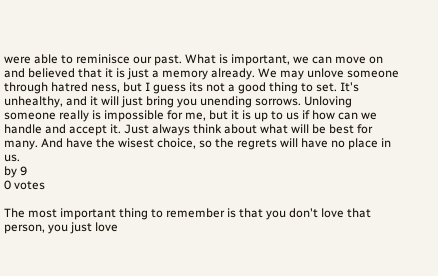were able to reminisce our past. What is important, we can move on and believed that it is just a memory already. We may unlove someone through hatred ness, but I guess its not a good thing to set. It's unhealthy, and it will just bring you unending sorrows. Unloving someone really is impossible for me, but it is up to us if how can we handle and accept it. Just always think about what will be best for many. And have the wisest choice, so the regrets will have no place in us.
by 9
0 votes

The most important thing to remember is that you don't love that person, you just love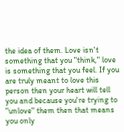the idea of them. Love isn't something that you "think," love is something that you feel. If you are truly meant to love this person then your heart will tell you and because you're trying to "unlove" them then that means you only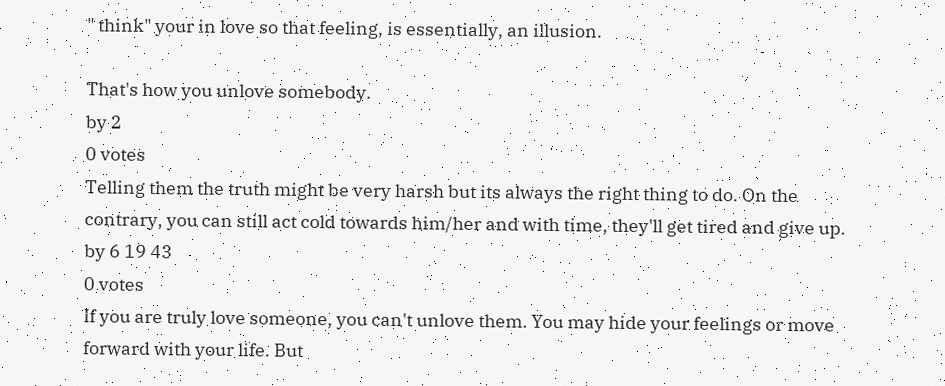" think" your in love so that feeling, is essentially, an illusion.

That's how you unlove somebody.
by 2
0 votes
Telling them the truth might be very harsh but its always the right thing to do. On the contrary, you can still act cold towards him/her and with time, they'll get tired and give up.
by 6 19 43
0 votes
If you are truly love someone, you can't unlove them. You may hide your feelings or move forward with your life. But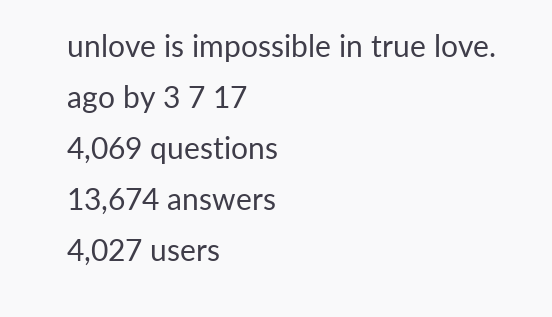unlove is impossible in true love.
ago by 3 7 17
4,069 questions
13,674 answers
4,027 users